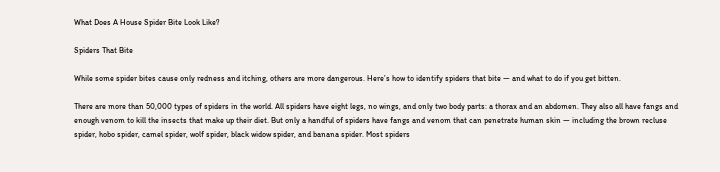What Does A House Spider Bite Look Like?

Spiders That Bite

While some spider bites cause only redness and itching, others are more dangerous. Here’s how to identify spiders that bite — and what to do if you get bitten.

There are more than 50,000 types of spiders in the world. All spiders have eight legs, no wings, and only two body parts: a thorax and an abdomen. They also all have fangs and enough venom to kill the insects that make up their diet. But only a handful of spiders have fangs and venom that can penetrate human skin — including the brown recluse spider, hobo spider, camel spider, wolf spider, black widow spider, and banana spider. Most spiders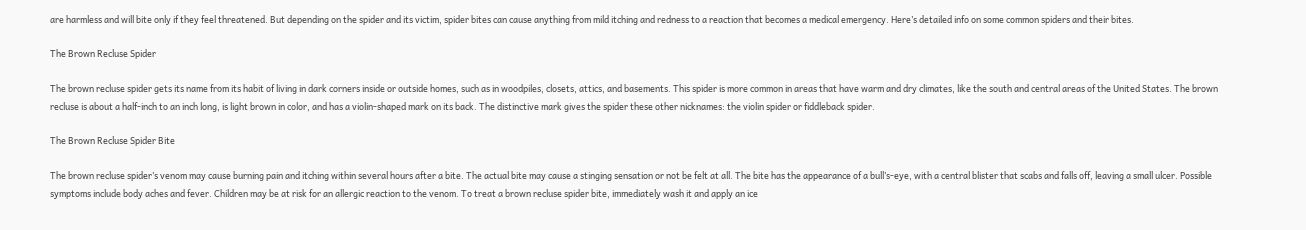are harmless and will bite only if they feel threatened. But depending on the spider and its victim, spider bites can cause anything from mild itching and redness to a reaction that becomes a medical emergency. Here’s detailed info on some common spiders and their bites.

The Brown Recluse Spider

The brown recluse spider gets its name from its habit of living in dark corners inside or outside homes, such as in woodpiles, closets, attics, and basements. This spider is more common in areas that have warm and dry climates, like the south and central areas of the United States. The brown recluse is about a half-inch to an inch long, is light brown in color, and has a violin-shaped mark on its back. The distinctive mark gives the spider these other nicknames: the violin spider or fiddleback spider.

The Brown Recluse Spider Bite

The brown recluse spider’s venom may cause burning pain and itching within several hours after a bite. The actual bite may cause a stinging sensation or not be felt at all. The bite has the appearance of a bull’s-eye, with a central blister that scabs and falls off, leaving a small ulcer. Possible symptoms include body aches and fever. Children may be at risk for an allergic reaction to the venom. To treat a brown recluse spider bite, immediately wash it and apply an ice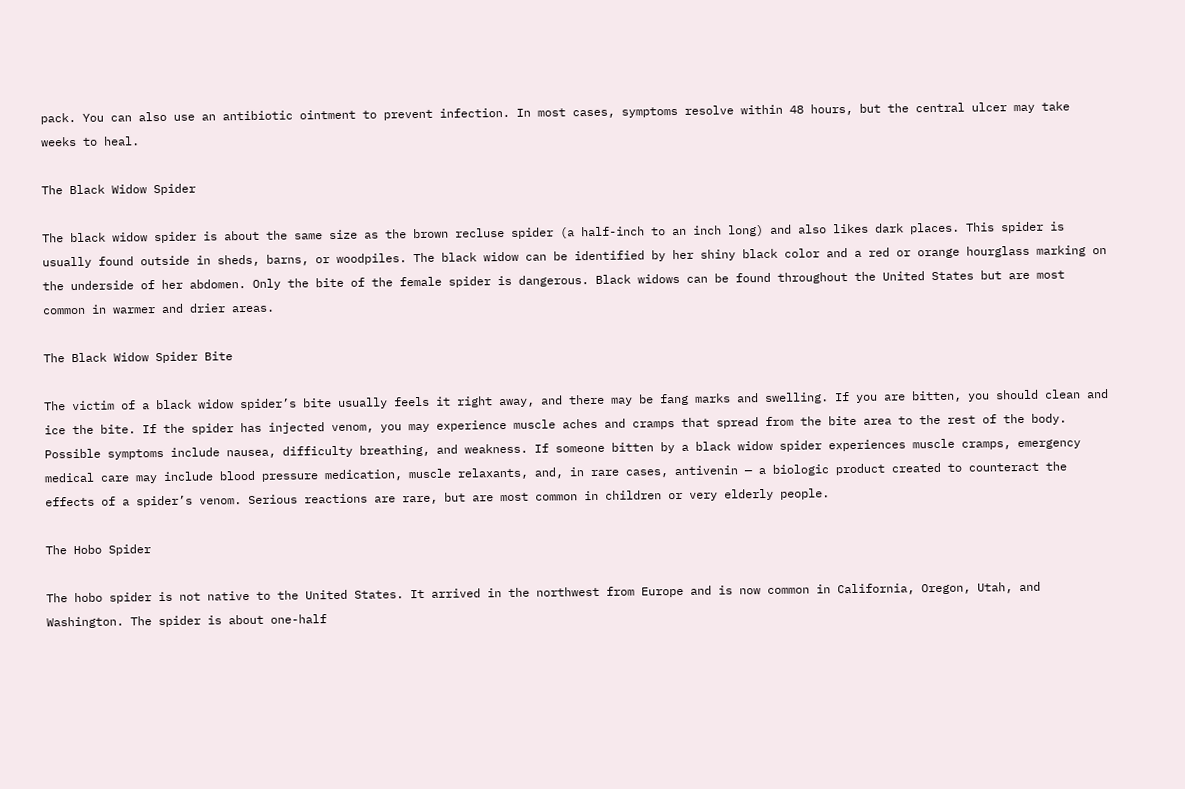pack. You can also use an antibiotic ointment to prevent infection. In most cases, symptoms resolve within 48 hours, but the central ulcer may take weeks to heal.

The Black Widow Spider

The black widow spider is about the same size as the brown recluse spider (a half-inch to an inch long) and also likes dark places. This spider is usually found outside in sheds, barns, or woodpiles. The black widow can be identified by her shiny black color and a red or orange hourglass marking on the underside of her abdomen. Only the bite of the female spider is dangerous. Black widows can be found throughout the United States but are most common in warmer and drier areas.

The Black Widow Spider Bite

The victim of a black widow spider’s bite usually feels it right away, and there may be fang marks and swelling. If you are bitten, you should clean and ice the bite. If the spider has injected venom, you may experience muscle aches and cramps that spread from the bite area to the rest of the body. Possible symptoms include nausea, difficulty breathing, and weakness. If someone bitten by a black widow spider experiences muscle cramps, emergency medical care may include blood pressure medication, muscle relaxants, and, in rare cases, antivenin — a biologic product created to counteract the effects of a spider’s venom. Serious reactions are rare, but are most common in children or very elderly people.

The Hobo Spider

The hobo spider is not native to the United States. It arrived in the northwest from Europe and is now common in California, Oregon, Utah, and Washington. The spider is about one-half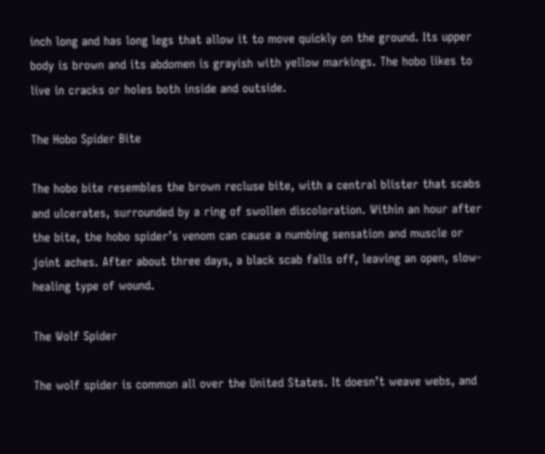inch long and has long legs that allow it to move quickly on the ground. Its upper body is brown and its abdomen is grayish with yellow markings. The hobo likes to live in cracks or holes both inside and outside.

The Hobo Spider Bite

The hobo bite resembles the brown recluse bite, with a central blister that scabs and ulcerates, surrounded by a ring of swollen discoloration. Within an hour after the bite, the hobo spider’s venom can cause a numbing sensation and muscle or joint aches. After about three days, a black scab falls off, leaving an open, slow-healing type of wound.

The Wolf Spider

The wolf spider is common all over the United States. It doesn’t weave webs, and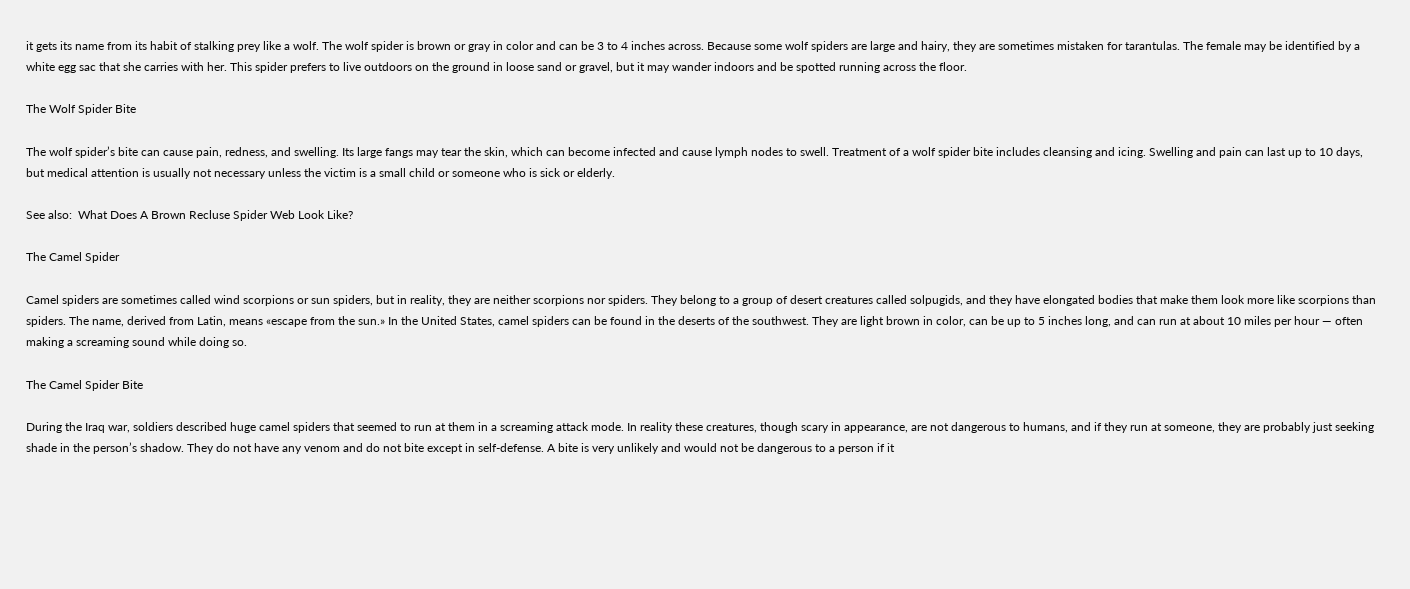it gets its name from its habit of stalking prey like a wolf. The wolf spider is brown or gray in color and can be 3 to 4 inches across. Because some wolf spiders are large and hairy, they are sometimes mistaken for tarantulas. The female may be identified by a white egg sac that she carries with her. This spider prefers to live outdoors on the ground in loose sand or gravel, but it may wander indoors and be spotted running across the floor.

The Wolf Spider Bite

The wolf spider’s bite can cause pain, redness, and swelling. Its large fangs may tear the skin, which can become infected and cause lymph nodes to swell. Treatment of a wolf spider bite includes cleansing and icing. Swelling and pain can last up to 10 days, but medical attention is usually not necessary unless the victim is a small child or someone who is sick or elderly.

See also:  What Does A Brown Recluse Spider Web Look Like?

The Camel Spider

Camel spiders are sometimes called wind scorpions or sun spiders, but in reality, they are neither scorpions nor spiders. They belong to a group of desert creatures called solpugids, and they have elongated bodies that make them look more like scorpions than spiders. The name, derived from Latin, means «escape from the sun.» In the United States, camel spiders can be found in the deserts of the southwest. They are light brown in color, can be up to 5 inches long, and can run at about 10 miles per hour — often making a screaming sound while doing so.

The Camel Spider Bite

During the Iraq war, soldiers described huge camel spiders that seemed to run at them in a screaming attack mode. In reality these creatures, though scary in appearance, are not dangerous to humans, and if they run at someone, they are probably just seeking shade in the person’s shadow. They do not have any venom and do not bite except in self-defense. A bite is very unlikely and would not be dangerous to a person if it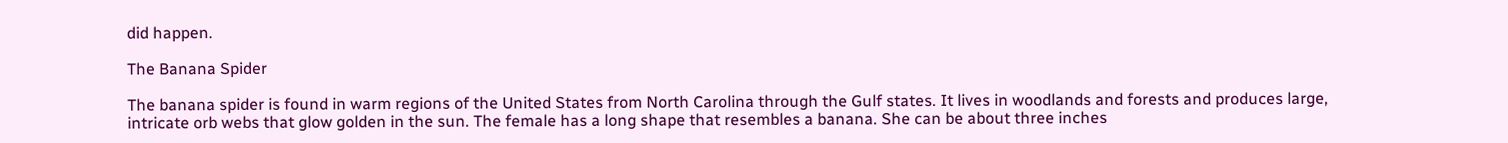did happen.

The Banana Spider

The banana spider is found in warm regions of the United States from North Carolina through the Gulf states. It lives in woodlands and forests and produces large, intricate orb webs that glow golden in the sun. The female has a long shape that resembles a banana. She can be about three inches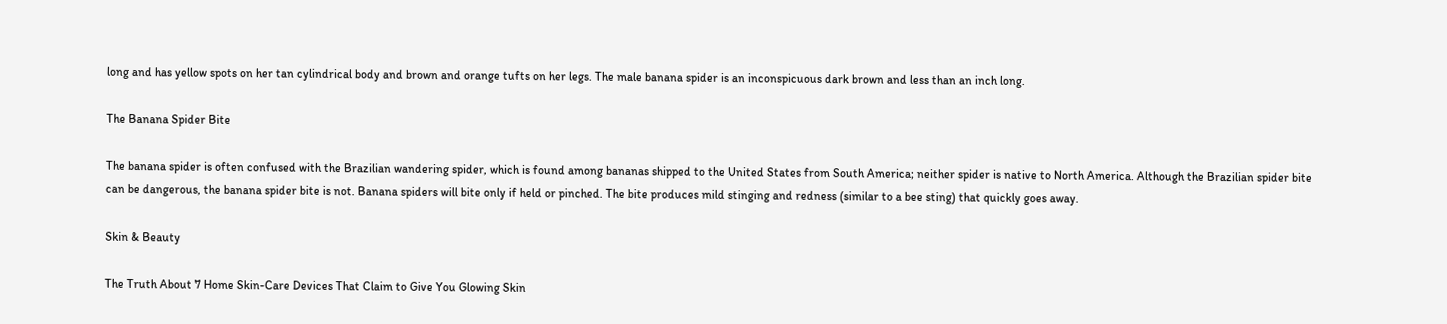long and has yellow spots on her tan cylindrical body and brown and orange tufts on her legs. The male banana spider is an inconspicuous dark brown and less than an inch long.

The Banana Spider Bite

The banana spider is often confused with the Brazilian wandering spider, which is found among bananas shipped to the United States from South America; neither spider is native to North America. Although the Brazilian spider bite can be dangerous, the banana spider bite is not. Banana spiders will bite only if held or pinched. The bite produces mild stinging and redness (similar to a bee sting) that quickly goes away.

Skin & Beauty

The Truth About 7 Home Skin-Care Devices That Claim to Give You Glowing Skin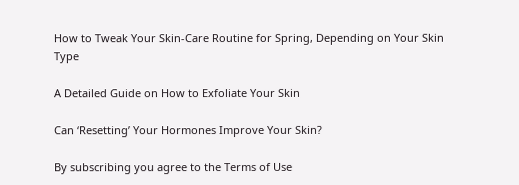How to Tweak Your Skin-Care Routine for Spring, Depending on Your Skin Type

A Detailed Guide on How to Exfoliate Your Skin

Can ‘Resetting’ Your Hormones Improve Your Skin?

By subscribing you agree to the Terms of Use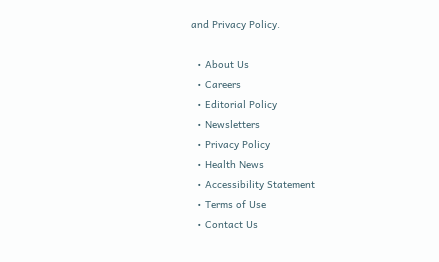and Privacy Policy.

  • About Us
  • Careers
  • Editorial Policy
  • Newsletters
  • Privacy Policy
  • Health News
  • Accessibility Statement
  • Terms of Use
  • Contact Us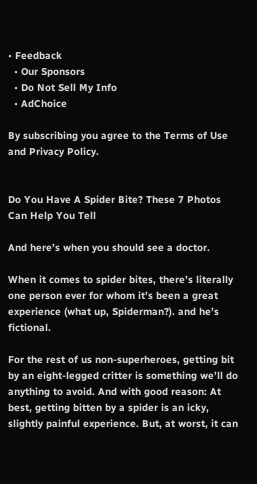• Feedback
  • Our Sponsors
  • Do Not Sell My Info
  • AdChoice

By subscribing you agree to the Terms of Use and Privacy Policy.


Do You Have A Spider Bite? These 7 Photos Can Help You Tell

And here’s when you should see a doctor.

When it comes to spider bites, there’s literally one person ever for whom it’s been a great experience (what up, Spiderman?). and he’s fictional.

For the rest of us non-superheroes, getting bit by an eight-legged critter is something we’ll do anything to avoid. And with good reason: At best, getting bitten by a spider is an icky, slightly painful experience. But, at worst, it can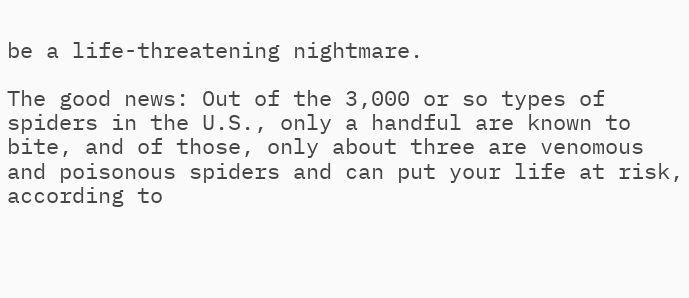be a life-threatening nightmare.

The good news: Out of the 3,000 or so types of spiders in the U.S., only a handful are known to bite, and of those, only about three are venomous and poisonous spiders and can put your life at risk, according to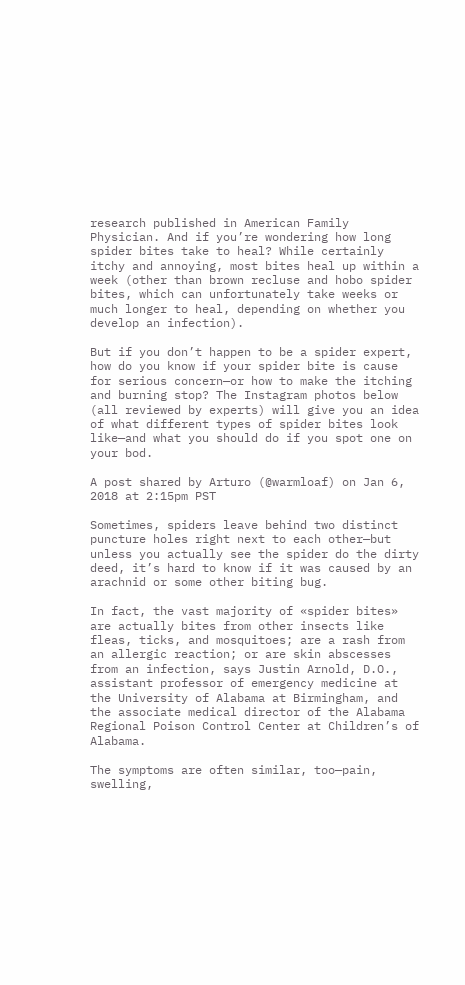research published in American Family Physician. And if you’re wondering how long spider bites take to heal? While certainly itchy and annoying, most bites heal up within a week (other than brown recluse and hobo spider bites, which can unfortunately take weeks or much longer to heal, depending on whether you develop an infection).

But if you don’t happen to be a spider expert, how do you know if your spider bite is cause for serious concern—or how to make the itching and burning stop? The Instagram photos below (all reviewed by experts) will give you an idea of what different types of spider bites look like—and what you should do if you spot one on your bod.

A post shared by Arturo (@warmloaf) on Jan 6, 2018 at 2:15pm PST

Sometimes, spiders leave behind two distinct puncture holes right next to each other—but unless you actually see the spider do the dirty deed, it’s hard to know if it was caused by an arachnid or some other biting bug.

In fact, the vast majority of «spider bites» are actually bites from other insects like fleas, ticks, and mosquitoes; are a rash from an allergic reaction; or are skin abscesses from an infection, says Justin Arnold, D.O., assistant professor of emergency medicine at the University of Alabama at Birmingham, and the associate medical director of the Alabama Regional Poison Control Center at Children’s of Alabama.

The symptoms are often similar, too—pain, swelling,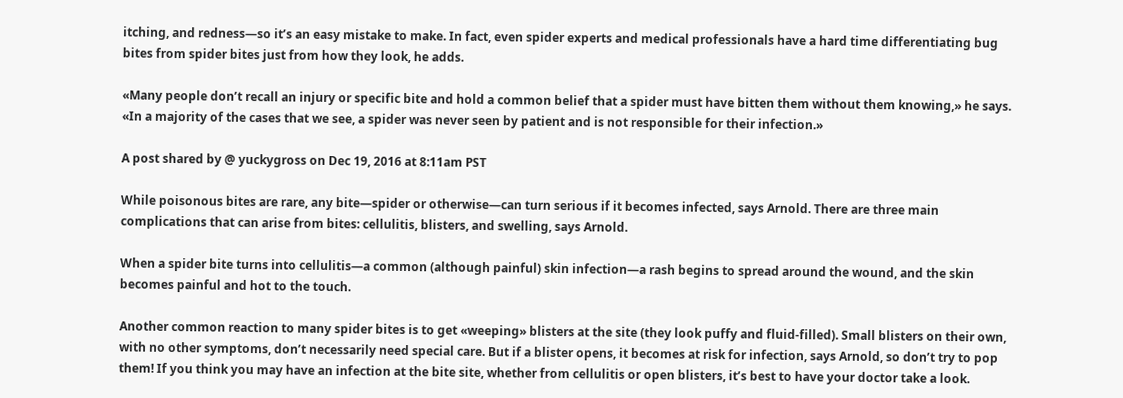itching, and redness—so it’s an easy mistake to make. In fact, even spider experts and medical professionals have a hard time differentiating bug bites from spider bites just from how they look, he adds.

«Many people don’t recall an injury or specific bite and hold a common belief that a spider must have bitten them without them knowing,» he says. «In a majority of the cases that we see, a spider was never seen by patient and is not responsible for their infection.»

A post shared by @ yuckygross on Dec 19, 2016 at 8:11am PST

While poisonous bites are rare, any bite—spider or otherwise—can turn serious if it becomes infected, says Arnold. There are three main complications that can arise from bites: cellulitis, blisters, and swelling, says Arnold.

When a spider bite turns into cellulitis—a common (although painful) skin infection—a rash begins to spread around the wound, and the skin becomes painful and hot to the touch.

Another common reaction to many spider bites is to get «weeping» blisters at the site (they look puffy and fluid-filled). Small blisters on their own, with no other symptoms, don’t necessarily need special care. But if a blister opens, it becomes at risk for infection, says Arnold, so don’t try to pop them! If you think you may have an infection at the bite site, whether from cellulitis or open blisters, it’s best to have your doctor take a look.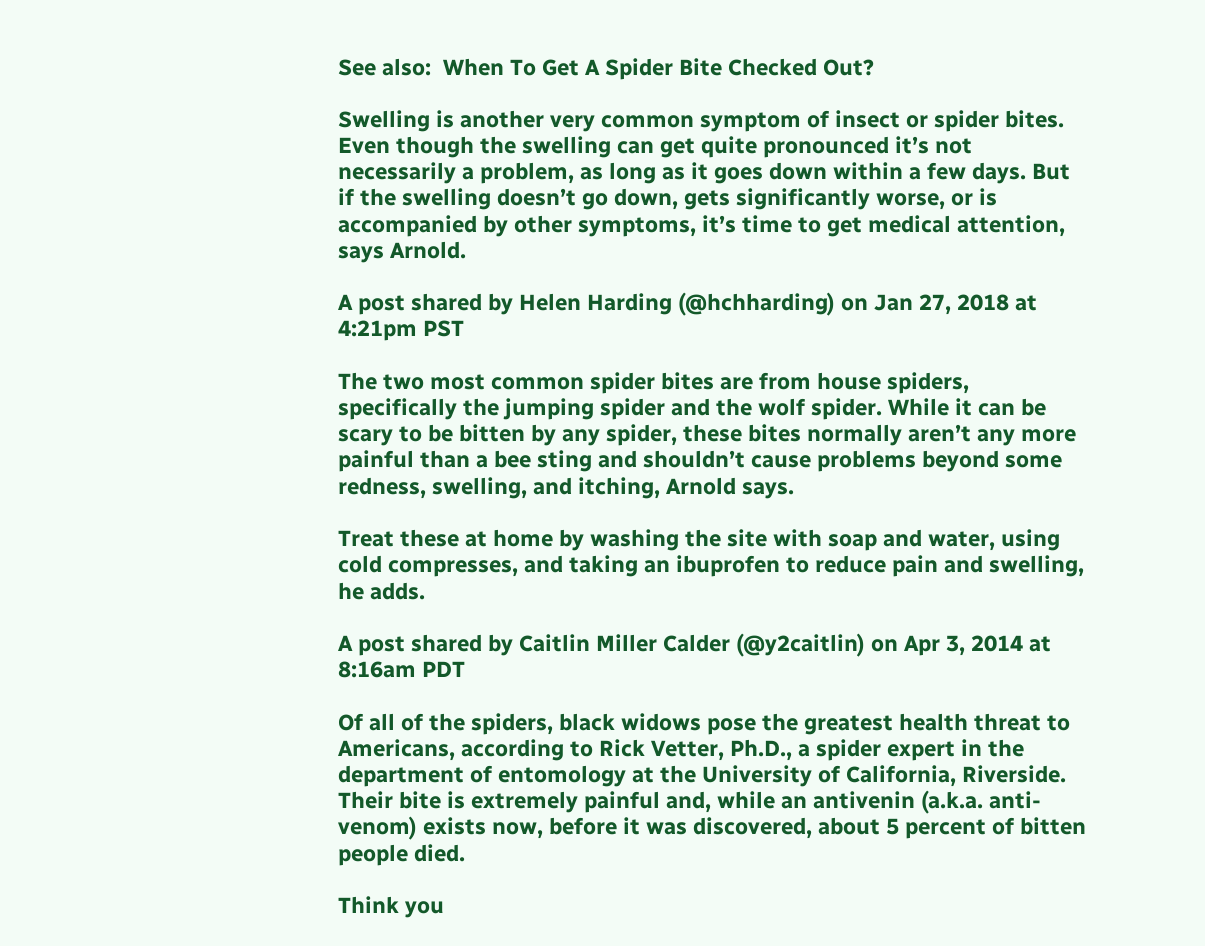See also:  When To Get A Spider Bite Checked Out?

Swelling is another very common symptom of insect or spider bites. Even though the swelling can get quite pronounced it’s not necessarily a problem, as long as it goes down within a few days. But if the swelling doesn’t go down, gets significantly worse, or is accompanied by other symptoms, it’s time to get medical attention, says Arnold.

A post shared by Helen Harding (@hchharding) on Jan 27, 2018 at 4:21pm PST

The two most common spider bites are from house spiders, specifically the jumping spider and the wolf spider. While it can be scary to be bitten by any spider, these bites normally aren’t any more painful than a bee sting and shouldn’t cause problems beyond some redness, swelling, and itching, Arnold says.

Treat these at home by washing the site with soap and water, using cold compresses, and taking an ibuprofen to reduce pain and swelling, he adds.

A post shared by Caitlin Miller Calder (@y2caitlin) on Apr 3, 2014 at 8:16am PDT

Of all of the spiders, black widows pose the greatest health threat to Americans, according to Rick Vetter, Ph.D., a spider expert in the department of entomology at the University of California, Riverside. Their bite is extremely painful and, while an antivenin (a.k.a. anti-venom) exists now, before it was discovered, about 5 percent of bitten people died.

Think you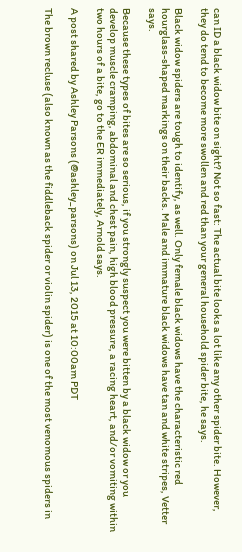can ID a black widow bite on sight? Not so fast: The actual bite looks a lot like any other spider bite. However, they do tend to become more swollen and red than your general household spider bite, he says.

Black widow spiders are tough to identify, as well. Only female black widows have the characteristic red hourglass-shaped markings on their backs. Male and immature black widows have tan and white stripes, Vetter says.

Because these types of bites are so serious, if you strongly suspect you were bitten by a black widow or you develop muscle cramping, abdominal and chest pain, high blood pressure, a racing heart, and/or vomiting within two hours of a bite, go to the ER immediately, Arnold says.

A post shared by Ashley Parsons (@ashley_parsons) on Jul 13, 2015 at 10:00am PDT

The brown recluse (also known as the fiddleback spider or violin spider) is one of the most venomous spiders in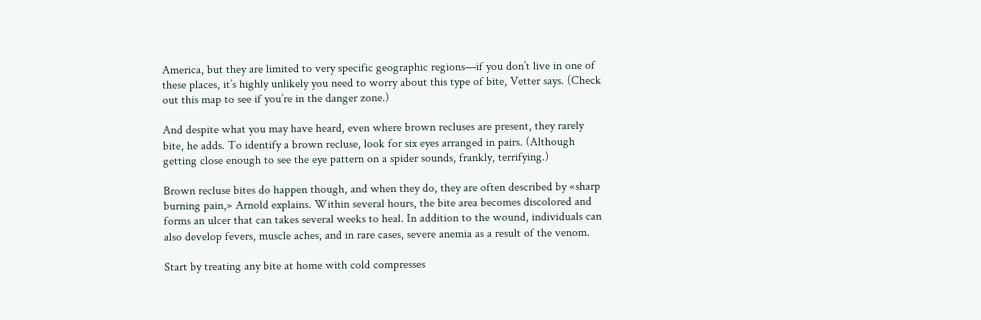America, but they are limited to very specific geographic regions—if you don’t live in one of these places, it’s highly unlikely you need to worry about this type of bite, Vetter says. (Check out this map to see if you’re in the danger zone.)

And despite what you may have heard, even where brown recluses are present, they rarely bite, he adds. To identify a brown recluse, look for six eyes arranged in pairs. (Although getting close enough to see the eye pattern on a spider sounds, frankly, terrifying.)

Brown recluse bites do happen though, and when they do, they are often described by «sharp burning pain,» Arnold explains. Within several hours, the bite area becomes discolored and forms an ulcer that can takes several weeks to heal. In addition to the wound, individuals can also develop fevers, muscle aches, and in rare cases, severe anemia as a result of the venom.

Start by treating any bite at home with cold compresses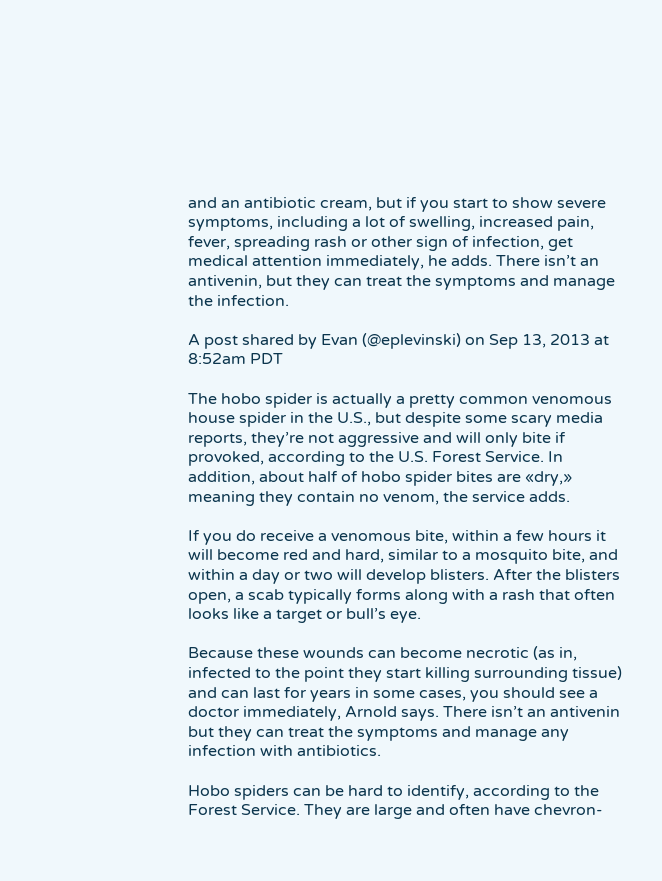and an antibiotic cream, but if you start to show severe symptoms, including a lot of swelling, increased pain, fever, spreading rash or other sign of infection, get medical attention immediately, he adds. There isn’t an antivenin, but they can treat the symptoms and manage the infection.

A post shared by Evan (@eplevinski) on Sep 13, 2013 at 8:52am PDT

The hobo spider is actually a pretty common venomous house spider in the U.S., but despite some scary media reports, they’re not aggressive and will only bite if provoked, according to the U.S. Forest Service. In addition, about half of hobo spider bites are «dry,» meaning they contain no venom, the service adds.

If you do receive a venomous bite, within a few hours it will become red and hard, similar to a mosquito bite, and within a day or two will develop blisters. After the blisters open, a scab typically forms along with a rash that often looks like a target or bull’s eye.

Because these wounds can become necrotic (as in, infected to the point they start killing surrounding tissue) and can last for years in some cases, you should see a doctor immediately, Arnold says. There isn’t an antivenin but they can treat the symptoms and manage any infection with antibiotics.

Hobo spiders can be hard to identify, according to the Forest Service. They are large and often have chevron-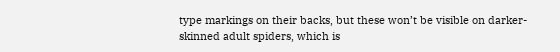type markings on their backs, but these won’t be visible on darker-skinned adult spiders, which is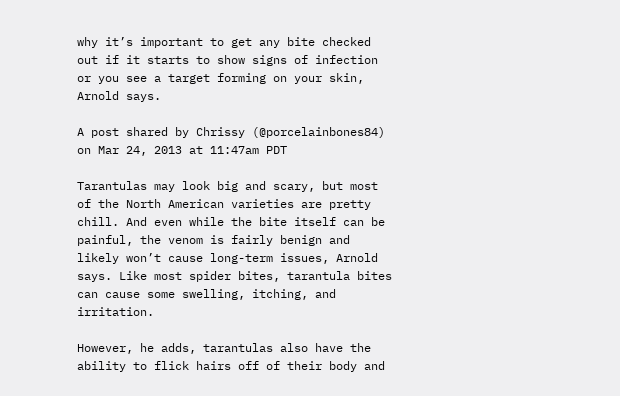why it’s important to get any bite checked out if it starts to show signs of infection or you see a target forming on your skin, Arnold says.

A post shared by Chrissy (@porcelainbones84) on Mar 24, 2013 at 11:47am PDT

Tarantulas may look big and scary, but most of the North American varieties are pretty chill. And even while the bite itself can be painful, the venom is fairly benign and likely won’t cause long-term issues, Arnold says. Like most spider bites, tarantula bites can cause some swelling, itching, and irritation.

However, he adds, tarantulas also have the ability to flick hairs off of their body and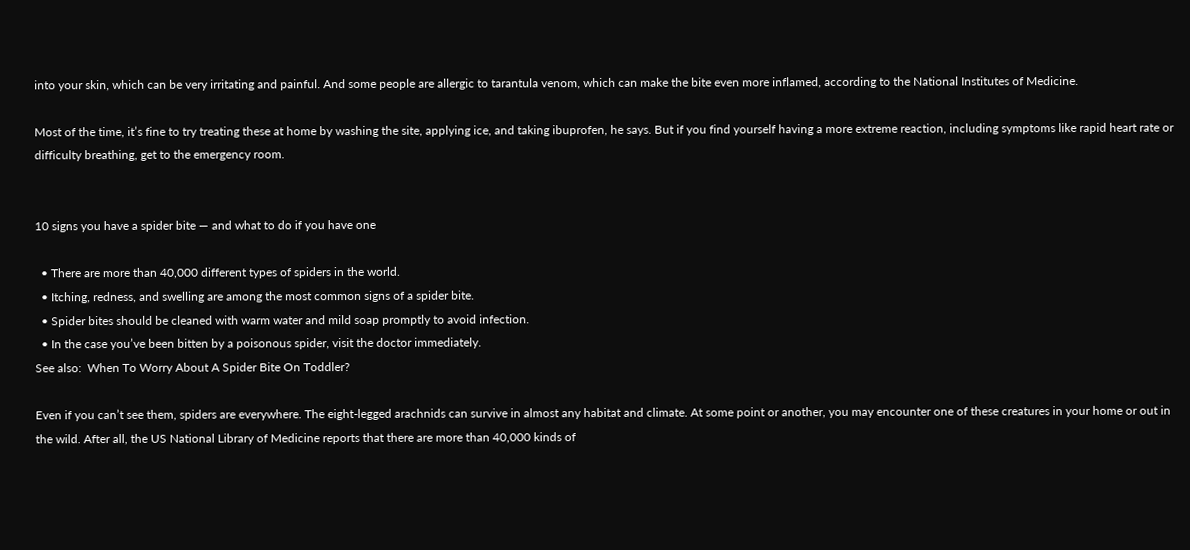into your skin, which can be very irritating and painful. And some people are allergic to tarantula venom, which can make the bite even more inflamed, according to the National Institutes of Medicine.

Most of the time, it’s fine to try treating these at home by washing the site, applying ice, and taking ibuprofen, he says. But if you find yourself having a more extreme reaction, including symptoms like rapid heart rate or difficulty breathing, get to the emergency room.


10 signs you have a spider bite — and what to do if you have one

  • There are more than 40,000 different types of spiders in the world.
  • Itching, redness, and swelling are among the most common signs of a spider bite.
  • Spider bites should be cleaned with warm water and mild soap promptly to avoid infection.
  • In the case you’ve been bitten by a poisonous spider, visit the doctor immediately.
See also:  When To Worry About A Spider Bite On Toddler?

Even if you can’t see them, spiders are everywhere. The eight-legged arachnids can survive in almost any habitat and climate. At some point or another, you may encounter one of these creatures in your home or out in the wild. After all, the US National Library of Medicine reports that there are more than 40,000 kinds of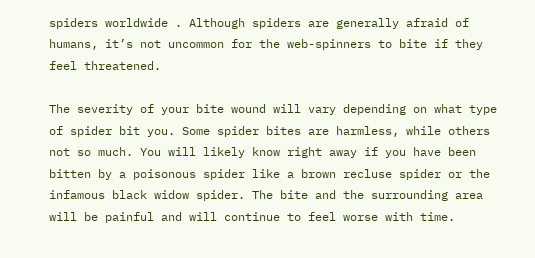spiders worldwide . Although spiders are generally afraid of humans, it’s not uncommon for the web-spinners to bite if they feel threatened.

The severity of your bite wound will vary depending on what type of spider bit you. Some spider bites are harmless, while others not so much. You will likely know right away if you have been bitten by a poisonous spider like a brown recluse spider or the infamous black widow spider. The bite and the surrounding area will be painful and will continue to feel worse with time.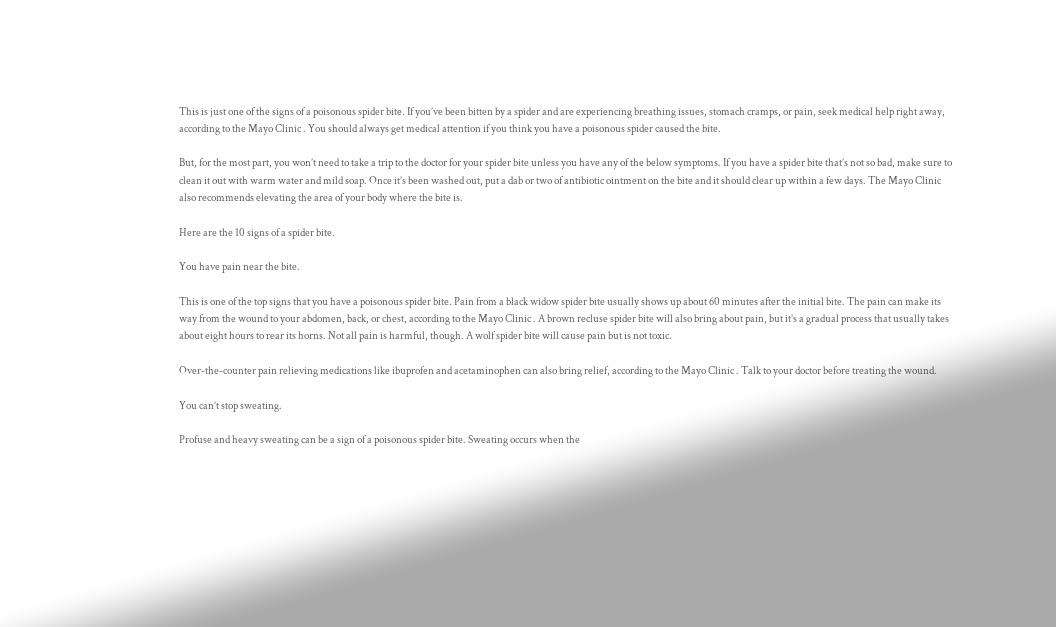This is just one of the signs of a poisonous spider bite. If you’ve been bitten by a spider and are experiencing breathing issues, stomach cramps, or pain, seek medical help right away, according to the Mayo Clinic . You should always get medical attention if you think you have a poisonous spider caused the bite.

But, for the most part, you won’t need to take a trip to the doctor for your spider bite unless you have any of the below symptoms. If you have a spider bite that’s not so bad, make sure to clean it out with warm water and mild soap. Once it’s been washed out, put a dab or two of antibiotic ointment on the bite and it should clear up within a few days. The Mayo Clinic also recommends elevating the area of your body where the bite is.

Here are the 10 signs of a spider bite.

You have pain near the bite.

This is one of the top signs that you have a poisonous spider bite. Pain from a black widow spider bite usually shows up about 60 minutes after the initial bite. The pain can make its way from the wound to your abdomen, back, or chest, according to the Mayo Clinic . A brown recluse spider bite will also bring about pain, but it’s a gradual process that usually takes about eight hours to rear its horns. Not all pain is harmful, though. A wolf spider bite will cause pain but is not toxic.

Over-the-counter pain relieving medications like ibuprofen and acetaminophen can also bring relief, according to the Mayo Clinic . Talk to your doctor before treating the wound.

You can’t stop sweating.

Profuse and heavy sweating can be a sign of a poisonous spider bite. Sweating occurs when the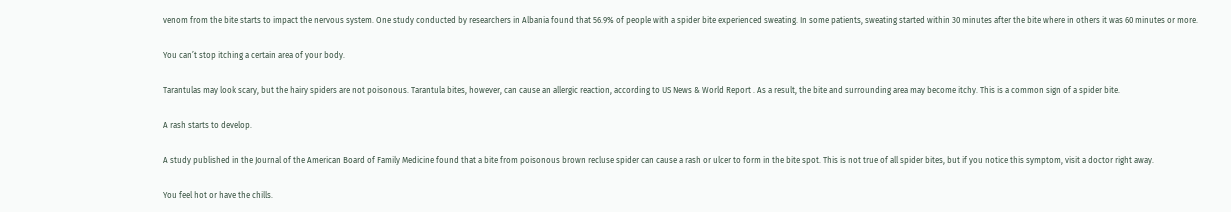venom from the bite starts to impact the nervous system. One study conducted by researchers in Albania found that 56.9% of people with a spider bite experienced sweating. In some patients, sweating started within 30 minutes after the bite where in others it was 60 minutes or more.

You can’t stop itching a certain area of your body.

Tarantulas may look scary, but the hairy spiders are not poisonous. Tarantula bites, however, can cause an allergic reaction, according to US News & World Report . As a result, the bite and surrounding area may become itchy. This is a common sign of a spider bite.

A rash starts to develop.

A study published in the Journal of the American Board of Family Medicine found that a bite from poisonous brown recluse spider can cause a rash or ulcer to form in the bite spot. This is not true of all spider bites, but if you notice this symptom, visit a doctor right away.

You feel hot or have the chills.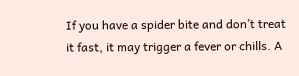If you have a spider bite and don’t treat it fast, it may trigger a fever or chills. A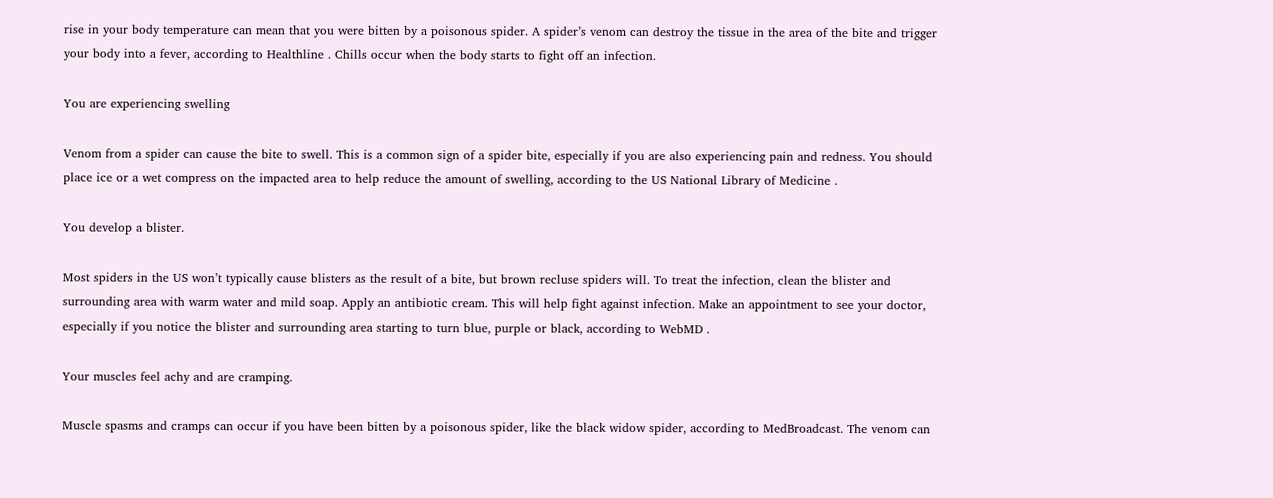rise in your body temperature can mean that you were bitten by a poisonous spider. A spider’s venom can destroy the tissue in the area of the bite and trigger your body into a fever, according to Healthline . Chills occur when the body starts to fight off an infection.

You are experiencing swelling

Venom from a spider can cause the bite to swell. This is a common sign of a spider bite, especially if you are also experiencing pain and redness. You should place ice or a wet compress on the impacted area to help reduce the amount of swelling, according to the US National Library of Medicine .

You develop a blister.

Most spiders in the US won’t typically cause blisters as the result of a bite, but brown recluse spiders will. To treat the infection, clean the blister and surrounding area with warm water and mild soap. Apply an antibiotic cream. This will help fight against infection. Make an appointment to see your doctor, especially if you notice the blister and surrounding area starting to turn blue, purple or black, according to WebMD .

Your muscles feel achy and are cramping.

Muscle spasms and cramps can occur if you have been bitten by a poisonous spider, like the black widow spider, according to MedBroadcast. The venom can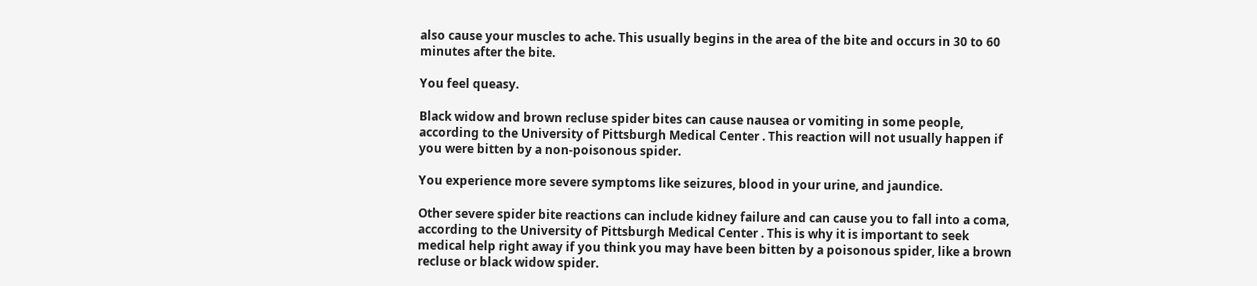also cause your muscles to ache. This usually begins in the area of the bite and occurs in 30 to 60 minutes after the bite.

You feel queasy.

Black widow and brown recluse spider bites can cause nausea or vomiting in some people, according to the University of Pittsburgh Medical Center . This reaction will not usually happen if you were bitten by a non-poisonous spider.

You experience more severe symptoms like seizures, blood in your urine, and jaundice.

Other severe spider bite reactions can include kidney failure and can cause you to fall into a coma, according to the University of Pittsburgh Medical Center . This is why it is important to seek medical help right away if you think you may have been bitten by a poisonous spider, like a brown recluse or black widow spider.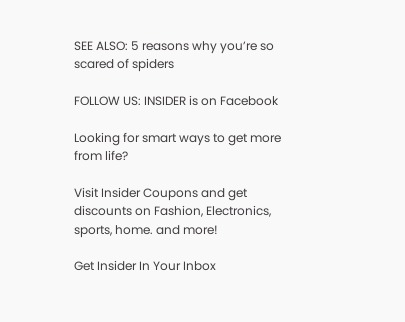SEE ALSO: 5 reasons why you’re so scared of spiders

FOLLOW US: INSIDER is on Facebook

Looking for smart ways to get more from life?

Visit Insider Coupons and get discounts on Fashion, Electronics, sports, home. and more!

Get Insider In Your Inbox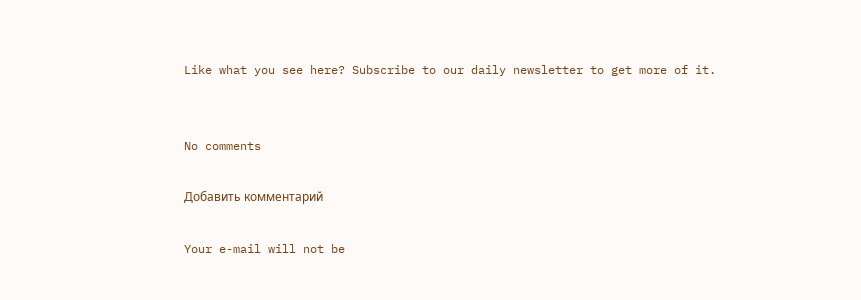Like what you see here? Subscribe to our daily newsletter to get more of it.


No comments

Добавить комментарий

Your e-mail will not be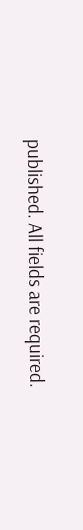published. All fields are required.